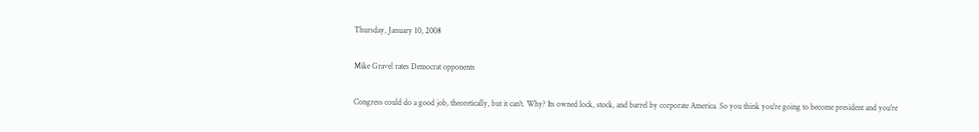Thursday, January 10, 2008

Mike Gravel rates Democrat opponents

Congress could do a good job, theoretically, but it can't. Why? Its owned lock, stock, and barrel by corporate America. So you think you're going to become president and you're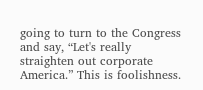going to turn to the Congress and say, “Let's really straighten out corporate America.” This is foolishness.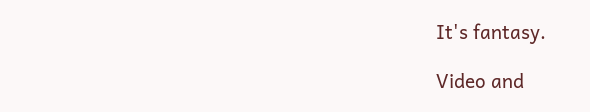It's fantasy.

Video and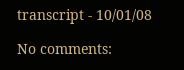transcript - 10/01/08

No comments: